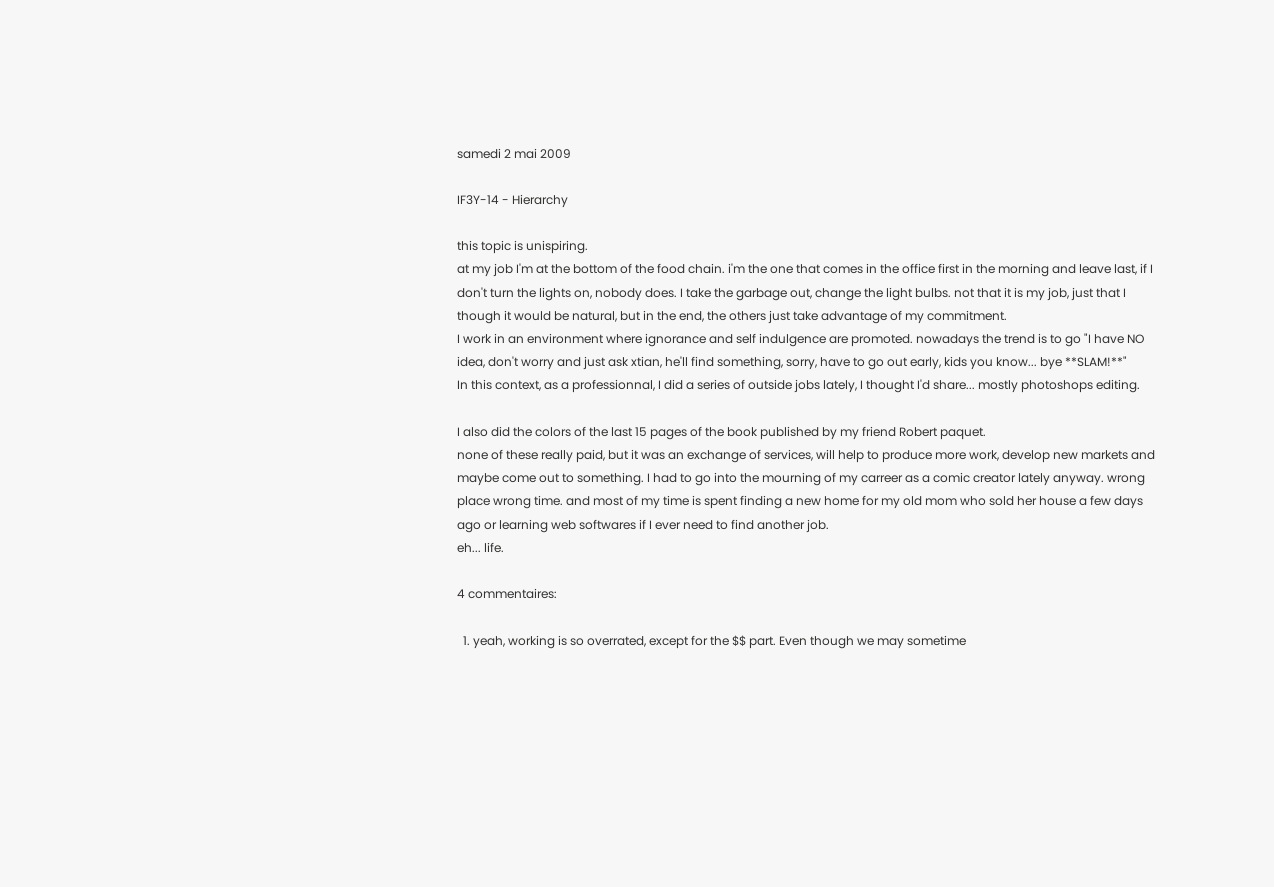samedi 2 mai 2009

IF3Y-14 - Hierarchy

this topic is unispiring.
at my job I'm at the bottom of the food chain. i'm the one that comes in the office first in the morning and leave last, if I don't turn the lights on, nobody does. I take the garbage out, change the light bulbs. not that it is my job, just that I though it would be natural, but in the end, the others just take advantage of my commitment.
I work in an environment where ignorance and self indulgence are promoted. nowadays the trend is to go "I have NO idea, don't worry and just ask xtian, he'll find something, sorry, have to go out early, kids you know... bye **SLAM!**"
In this context, as a professionnal, I did a series of outside jobs lately, I thought I'd share... mostly photoshops editing.

I also did the colors of the last 15 pages of the book published by my friend Robert paquet.
none of these really paid, but it was an exchange of services, will help to produce more work, develop new markets and maybe come out to something. I had to go into the mourning of my carreer as a comic creator lately anyway. wrong place wrong time. and most of my time is spent finding a new home for my old mom who sold her house a few days ago or learning web softwares if I ever need to find another job.
eh... life.

4 commentaires:

  1. yeah, working is so overrated, except for the $$ part. Even though we may sometime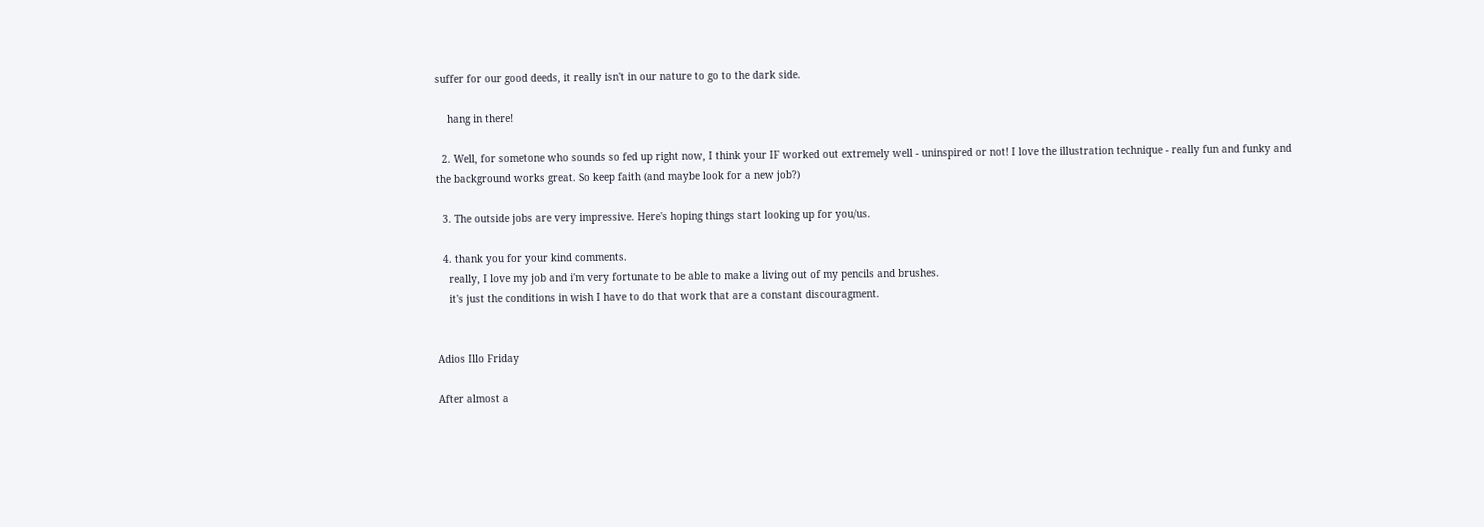suffer for our good deeds, it really isn't in our nature to go to the dark side.

    hang in there!

  2. Well, for sometone who sounds so fed up right now, I think your IF worked out extremely well - uninspired or not! I love the illustration technique - really fun and funky and the background works great. So keep faith (and maybe look for a new job?)

  3. The outside jobs are very impressive. Here's hoping things start looking up for you/us.

  4. thank you for your kind comments.
    really, I love my job and i'm very fortunate to be able to make a living out of my pencils and brushes.
    it's just the conditions in wish I have to do that work that are a constant discouragment.


Adios Illo Friday

After almost a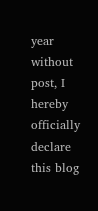year without post, I hereby officially declare this blog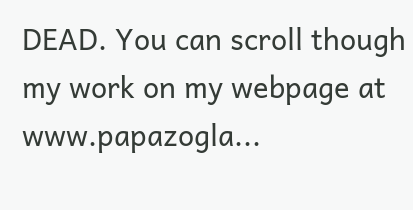DEAD. You can scroll though my work on my webpage at www.papazogla...